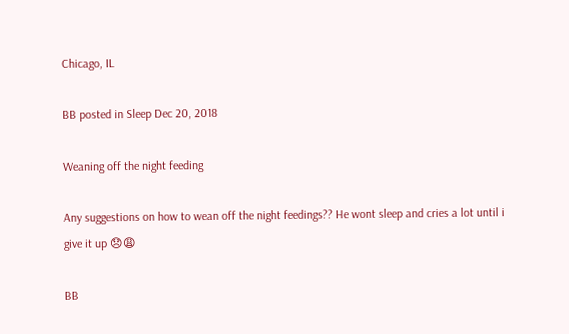Chicago, IL

BB posted in Sleep Dec 20, 2018

Weaning off the night feeding

Any suggestions on how to wean off the night feedings?? He wont sleep and cries a lot until i give it up 😞😩

BB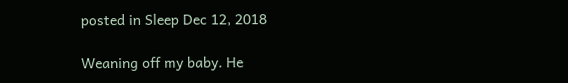posted in Sleep Dec 12, 2018

Weaning off my baby. He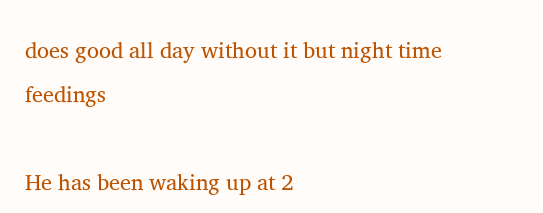does good all day without it but night time feedings

He has been waking up at 2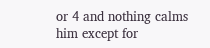or 4 and nothing calms him except for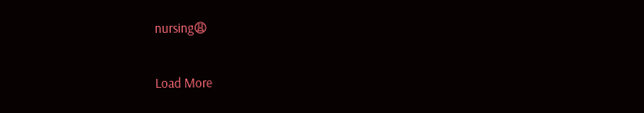nursing😩

Load More